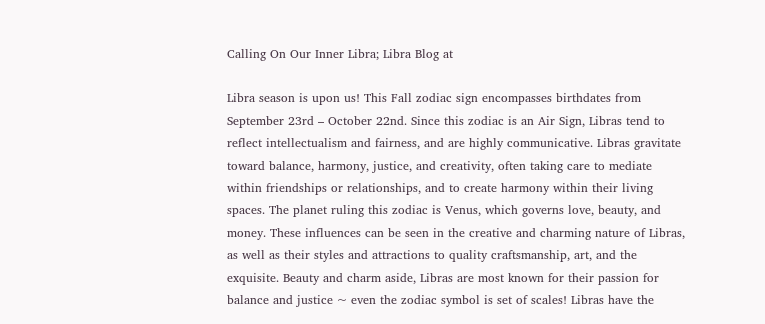Calling On Our Inner Libra; Libra Blog at

Libra season is upon us! This Fall zodiac sign encompasses birthdates from September 23rd – October 22nd. Since this zodiac is an Air Sign, Libras tend to reflect intellectualism and fairness, and are highly communicative. Libras gravitate toward balance, harmony, justice, and creativity, often taking care to mediate within friendships or relationships, and to create harmony within their living spaces. The planet ruling this zodiac is Venus, which governs love, beauty, and money. These influences can be seen in the creative and charming nature of Libras, as well as their styles and attractions to quality craftsmanship, art, and the exquisite. Beauty and charm aside, Libras are most known for their passion for balance and justice ~ even the zodiac symbol is set of scales! Libras have the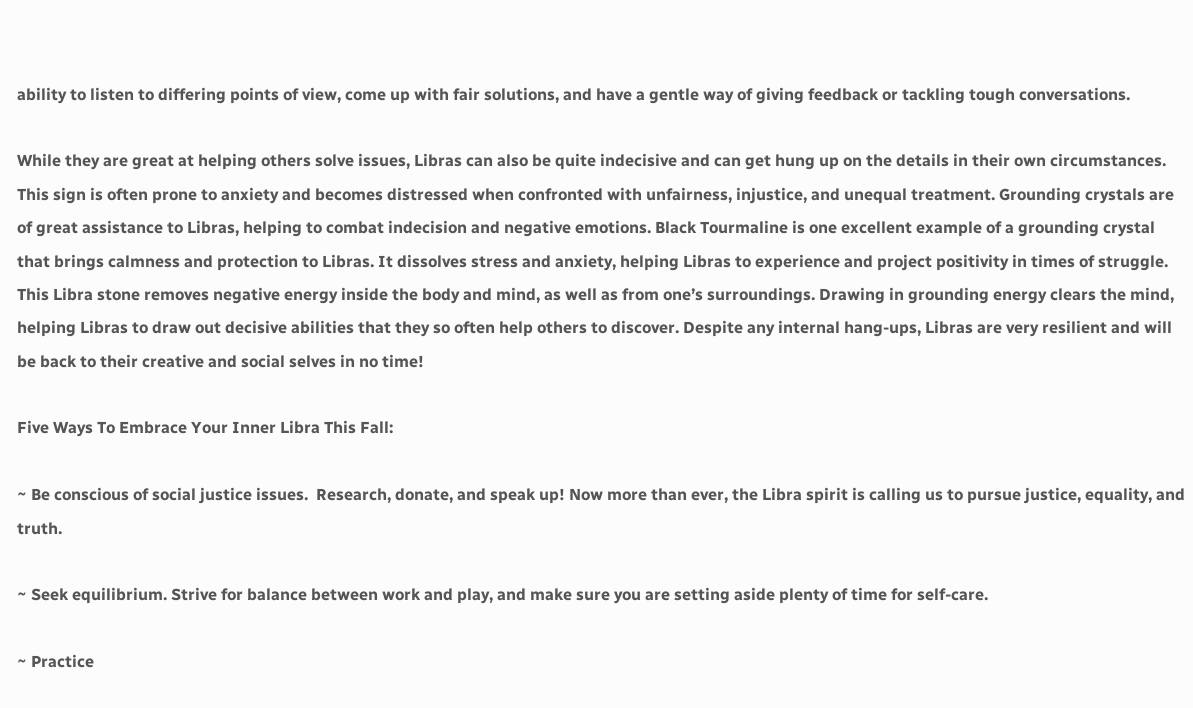ability to listen to differing points of view, come up with fair solutions, and have a gentle way of giving feedback or tackling tough conversations.

While they are great at helping others solve issues, Libras can also be quite indecisive and can get hung up on the details in their own circumstances. This sign is often prone to anxiety and becomes distressed when confronted with unfairness, injustice, and unequal treatment. Grounding crystals are of great assistance to Libras, helping to combat indecision and negative emotions. Black Tourmaline is one excellent example of a grounding crystal that brings calmness and protection to Libras. It dissolves stress and anxiety, helping Libras to experience and project positivity in times of struggle. This Libra stone removes negative energy inside the body and mind, as well as from one’s surroundings. Drawing in grounding energy clears the mind, helping Libras to draw out decisive abilities that they so often help others to discover. Despite any internal hang-ups, Libras are very resilient and will be back to their creative and social selves in no time!

Five Ways To Embrace Your Inner Libra This Fall:

~ Be conscious of social justice issues.  Research, donate, and speak up! Now more than ever, the Libra spirit is calling us to pursue justice, equality, and truth.

~ Seek equilibrium. Strive for balance between work and play, and make sure you are setting aside plenty of time for self-care.

~ Practice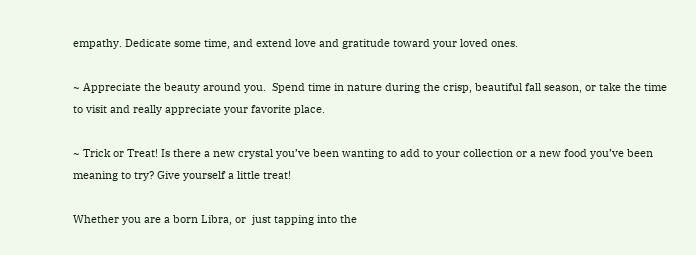empathy. Dedicate some time, and extend love and gratitude toward your loved ones.

~ Appreciate the beauty around you.  Spend time in nature during the crisp, beautiful fall season, or take the time to visit and really appreciate your favorite place.

~ Trick or Treat! Is there a new crystal you’ve been wanting to add to your collection or a new food you’ve been meaning to try? Give yourself a little treat!

Whether you are a born Libra, or  just tapping into the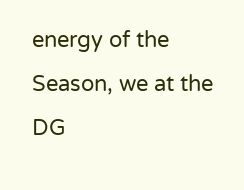energy of the Season, we at the DG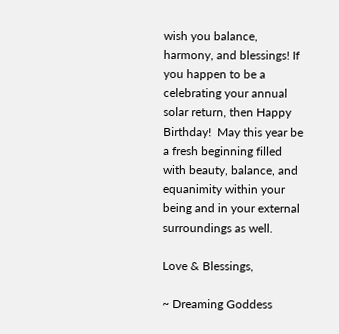wish you balance, harmony, and blessings! If you happen to be a celebrating your annual solar return, then Happy Birthday!  May this year be a fresh beginning filled with beauty, balance, and equanimity within your being and in your external surroundings as well.

Love & Blessings,

~ Dreaming Goddess